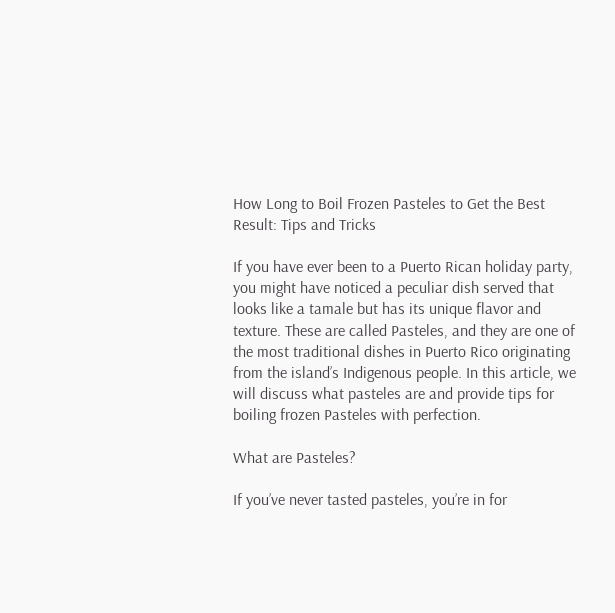How Long to Boil Frozen Pasteles to Get the Best Result: Tips and Tricks

If you have ever been to a Puerto Rican holiday party, you might have noticed a peculiar dish served that looks like a tamale but has its unique flavor and texture. These are called Pasteles, and they are one of the most traditional dishes in Puerto Rico originating from the island’s Indigenous people. In this article, we will discuss what pasteles are and provide tips for boiling frozen Pasteles with perfection.

What are Pasteles?

If you’ve never tasted pasteles, you’re in for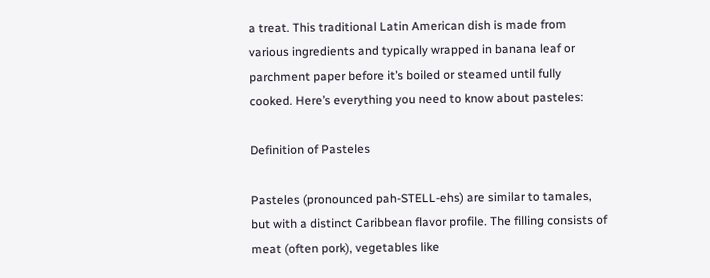a treat. This traditional Latin American dish is made from various ingredients and typically wrapped in banana leaf or parchment paper before it’s boiled or steamed until fully cooked. Here’s everything you need to know about pasteles:

Definition of Pasteles

Pasteles (pronounced pah-STELL-ehs) are similar to tamales, but with a distinct Caribbean flavor profile. The filling consists of meat (often pork), vegetables like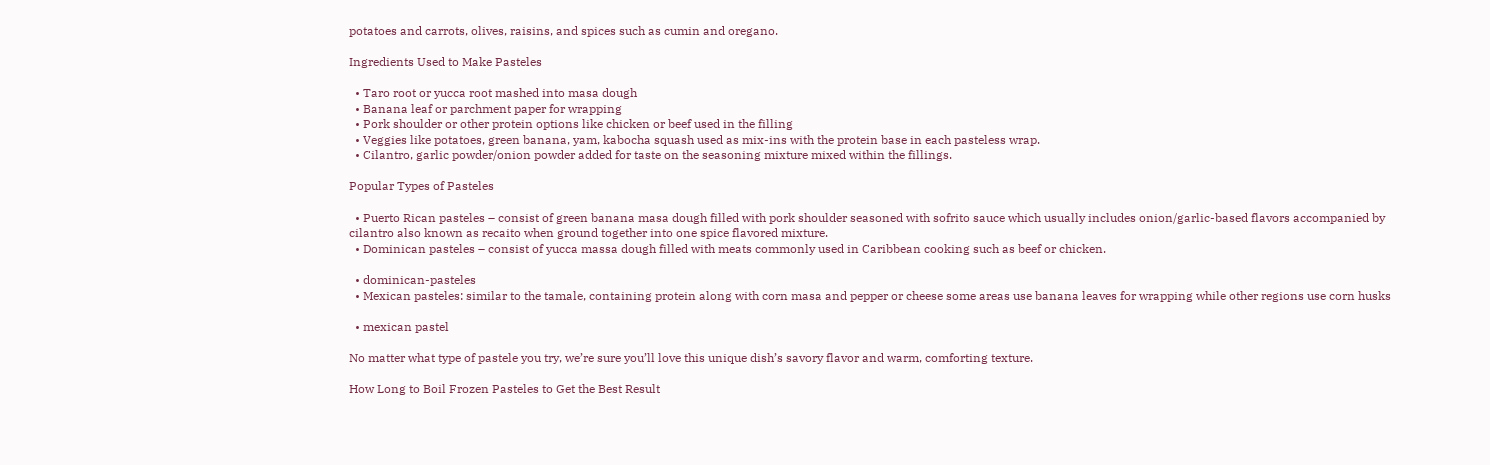potatoes and carrots, olives, raisins, and spices such as cumin and oregano.

Ingredients Used to Make Pasteles

  • Taro root or yucca root mashed into masa dough
  • Banana leaf or parchment paper for wrapping
  • Pork shoulder or other protein options like chicken or beef used in the filling
  • Veggies like potatoes, green banana, yam, kabocha squash used as mix-ins with the protein base in each pasteless wrap.
  • Cilantro, garlic powder/onion powder added for taste on the seasoning mixture mixed within the fillings.

Popular Types of Pasteles

  • Puerto Rican pasteles – consist of green banana masa dough filled with pork shoulder seasoned with sofrito sauce which usually includes onion/garlic-based flavors accompanied by cilantro also known as recaito when ground together into one spice flavored mixture.
  • Dominican pasteles – consist of yucca massa dough filled with meats commonly used in Caribbean cooking such as beef or chicken.

  • dominican-pasteles
  • Mexican pasteles: similar to the tamale, containing protein along with corn masa and pepper or cheese some areas use banana leaves for wrapping while other regions use corn husks

  • mexican pastel

No matter what type of pastele you try, we’re sure you’ll love this unique dish’s savory flavor and warm, comforting texture.

How Long to Boil Frozen Pasteles to Get the Best Result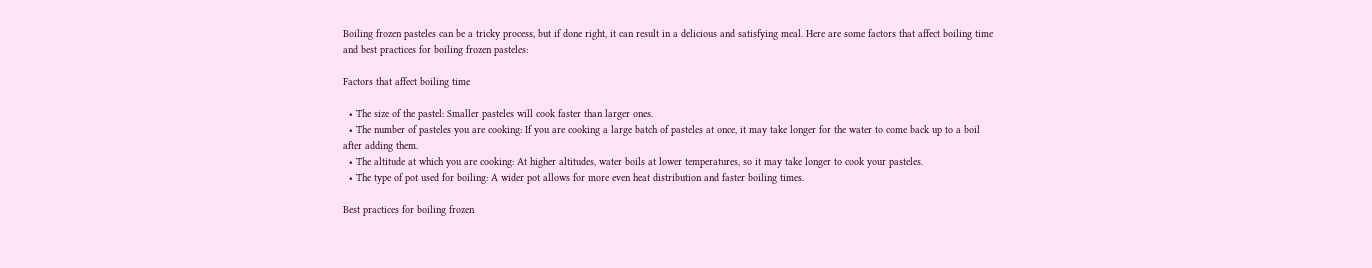Boiling frozen pasteles can be a tricky process, but if done right, it can result in a delicious and satisfying meal. Here are some factors that affect boiling time and best practices for boiling frozen pasteles:

Factors that affect boiling time

  • The size of the pastel: Smaller pasteles will cook faster than larger ones.
  • The number of pasteles you are cooking: If you are cooking a large batch of pasteles at once, it may take longer for the water to come back up to a boil after adding them.
  • The altitude at which you are cooking: At higher altitudes, water boils at lower temperatures, so it may take longer to cook your pasteles.
  • The type of pot used for boiling: A wider pot allows for more even heat distribution and faster boiling times.

Best practices for boiling frozen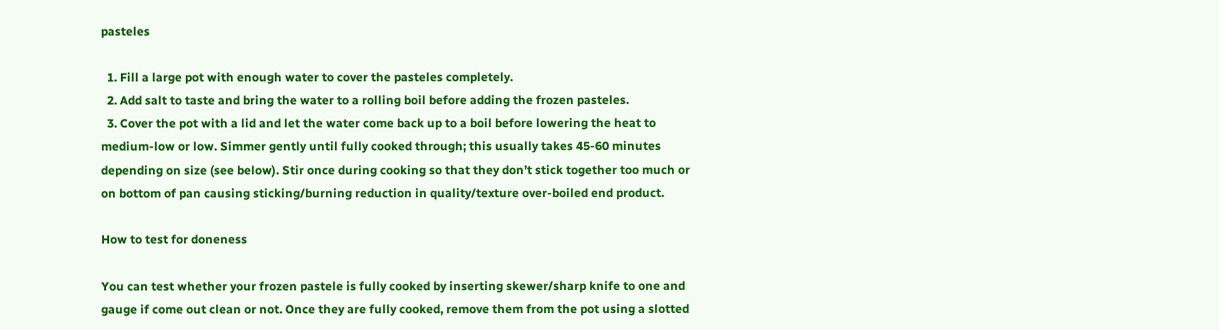pasteles

  1. Fill a large pot with enough water to cover the pasteles completely.
  2. Add salt to taste and bring the water to a rolling boil before adding the frozen pasteles.
  3. Cover the pot with a lid and let the water come back up to a boil before lowering the heat to medium-low or low. Simmer gently until fully cooked through; this usually takes 45-60 minutes depending on size (see below). Stir once during cooking so that they don’t stick together too much or on bottom of pan causing sticking/burning reduction in quality/texture over-boiled end product.

How to test for doneness

You can test whether your frozen pastele is fully cooked by inserting skewer/sharp knife to one and gauge if come out clean or not. Once they are fully cooked, remove them from the pot using a slotted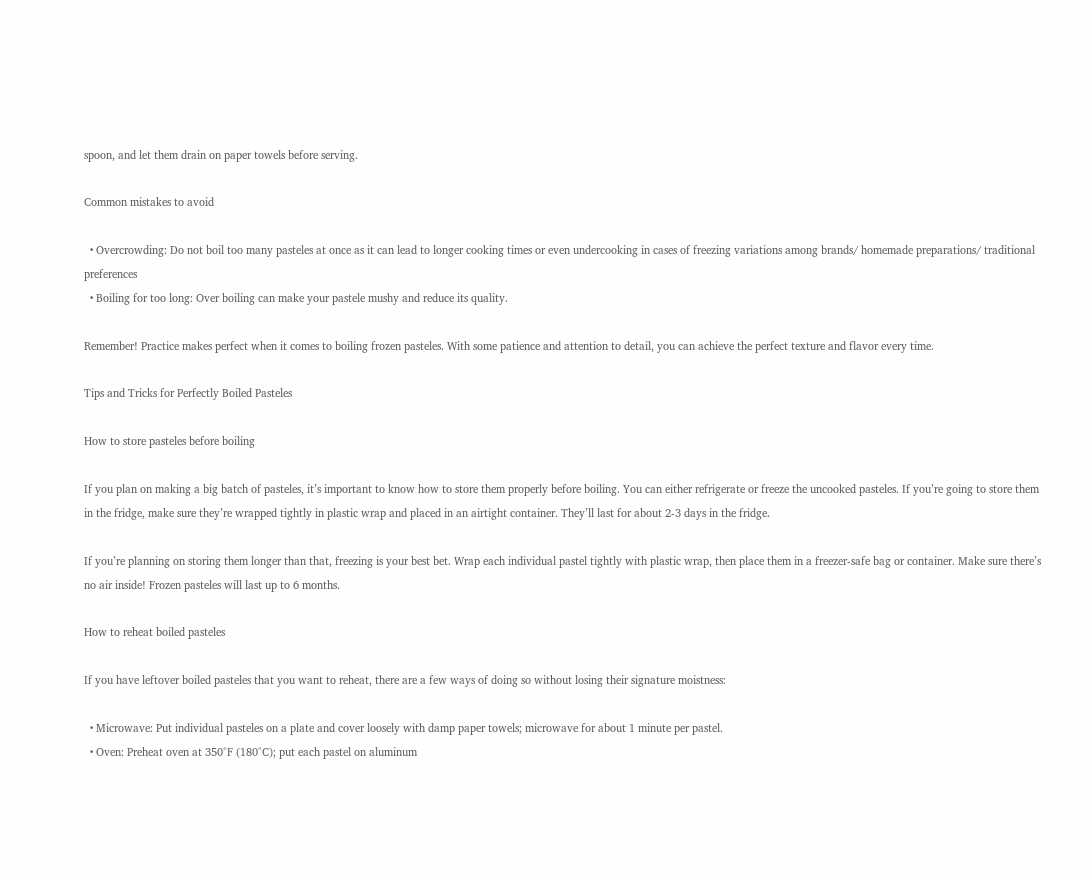spoon, and let them drain on paper towels before serving.

Common mistakes to avoid

  • Overcrowding: Do not boil too many pasteles at once as it can lead to longer cooking times or even undercooking in cases of freezing variations among brands/ homemade preparations/ traditional preferences
  • Boiling for too long: Over boiling can make your pastele mushy and reduce its quality.

Remember! Practice makes perfect when it comes to boiling frozen pasteles. With some patience and attention to detail, you can achieve the perfect texture and flavor every time.

Tips and Tricks for Perfectly Boiled Pasteles

How to store pasteles before boiling

If you plan on making a big batch of pasteles, it’s important to know how to store them properly before boiling. You can either refrigerate or freeze the uncooked pasteles. If you’re going to store them in the fridge, make sure they’re wrapped tightly in plastic wrap and placed in an airtight container. They’ll last for about 2-3 days in the fridge.

If you’re planning on storing them longer than that, freezing is your best bet. Wrap each individual pastel tightly with plastic wrap, then place them in a freezer-safe bag or container. Make sure there’s no air inside! Frozen pasteles will last up to 6 months.

How to reheat boiled pasteles

If you have leftover boiled pasteles that you want to reheat, there are a few ways of doing so without losing their signature moistness:

  • Microwave: Put individual pasteles on a plate and cover loosely with damp paper towels; microwave for about 1 minute per pastel.
  • Oven: Preheat oven at 350°F (180°C); put each pastel on aluminum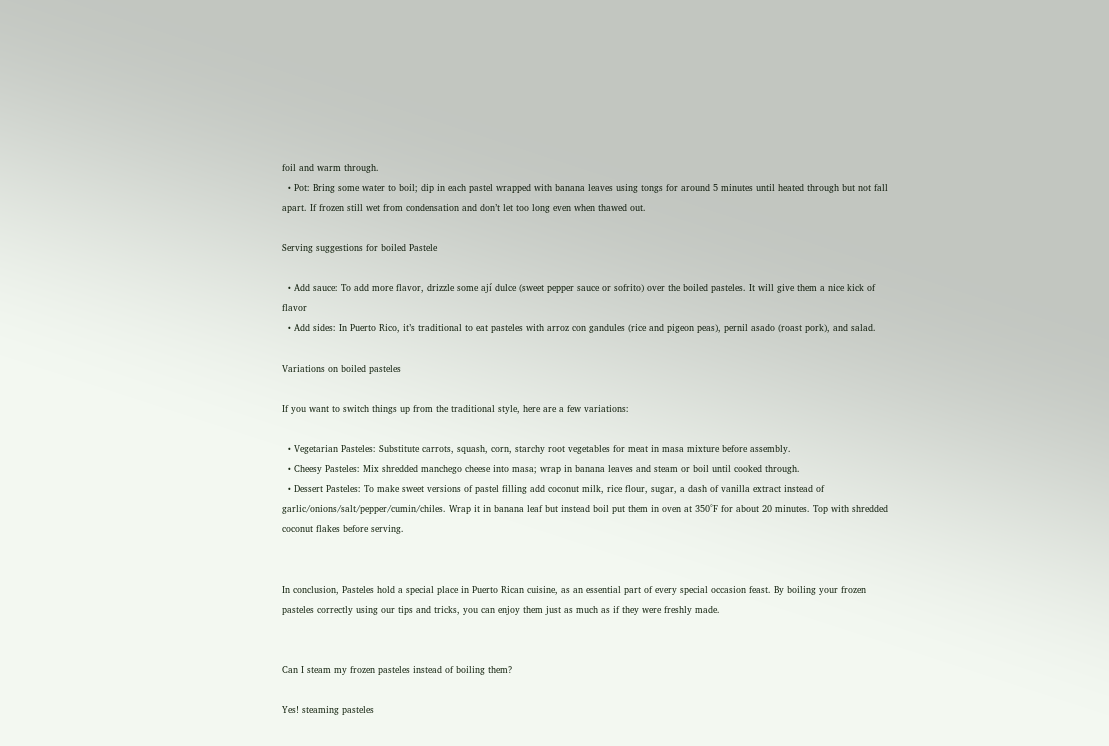foil and warm through.
  • Pot: Bring some water to boil; dip in each pastel wrapped with banana leaves using tongs for around 5 minutes until heated through but not fall apart. If frozen still wet from condensation and don’t let too long even when thawed out.

Serving suggestions for boiled Pastele

  • Add sauce: To add more flavor, drizzle some ají dulce (sweet pepper sauce or sofrito) over the boiled pasteles. It will give them a nice kick of flavor
  • Add sides: In Puerto Rico, it’s traditional to eat pasteles with arroz con gandules (rice and pigeon peas), pernil asado (roast pork), and salad.

Variations on boiled pasteles

If you want to switch things up from the traditional style, here are a few variations:

  • Vegetarian Pasteles: Substitute carrots, squash, corn, starchy root vegetables for meat in masa mixture before assembly.
  • Cheesy Pasteles: Mix shredded manchego cheese into masa; wrap in banana leaves and steam or boil until cooked through.
  • Dessert Pasteles: To make sweet versions of pastel filling add coconut milk, rice flour, sugar, a dash of vanilla extract instead of garlic/onions/salt/pepper/cumin/chiles. Wrap it in banana leaf but instead boil put them in oven at 350°F for about 20 minutes. Top with shredded coconut flakes before serving.


In conclusion, Pasteles hold a special place in Puerto Rican cuisine, as an essential part of every special occasion feast. By boiling your frozen pasteles correctly using our tips and tricks, you can enjoy them just as much as if they were freshly made.


Can I steam my frozen pasteles instead of boiling them?

Yes! steaming pasteles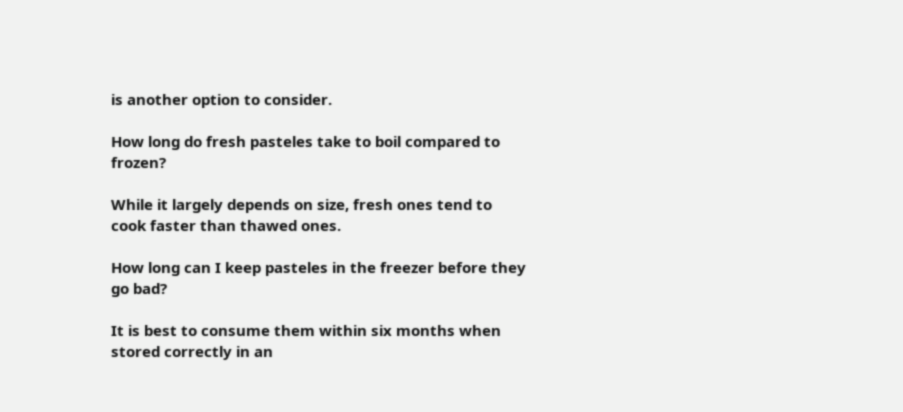is another option to consider.

How long do fresh pasteles take to boil compared to frozen?

While it largely depends on size, fresh ones tend to cook faster than thawed ones.

How long can I keep pasteles in the freezer before they go bad?

It is best to consume them within six months when stored correctly in an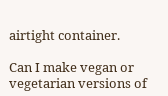airtight container.

Can I make vegan or vegetarian versions of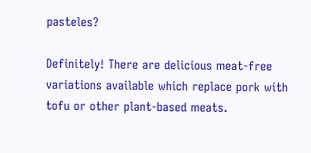pasteles?

Definitely! There are delicious meat-free variations available which replace pork with tofu or other plant-based meats.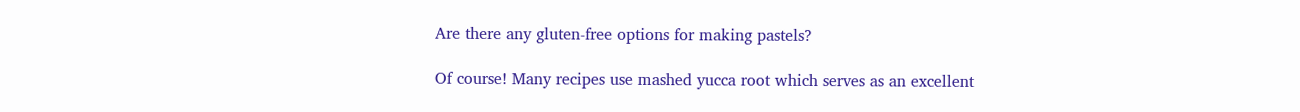Are there any gluten-free options for making pastels?

Of course! Many recipes use mashed yucca root which serves as an excellent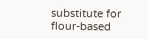substitute for flour-based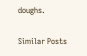doughs.

Similar Posts